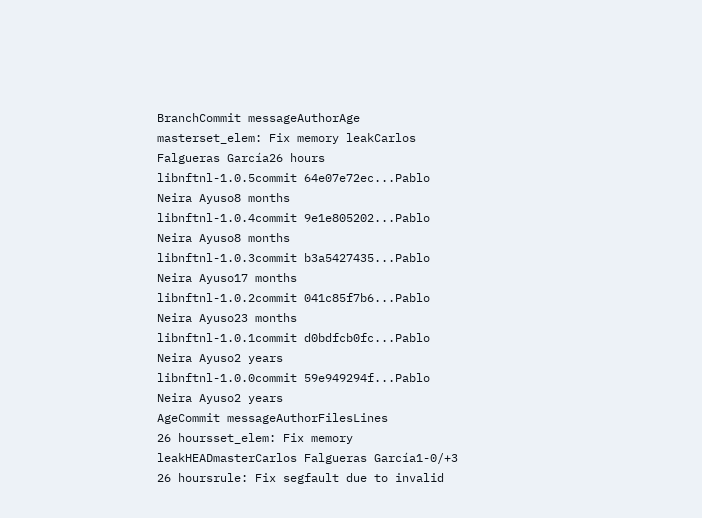BranchCommit messageAuthorAge
masterset_elem: Fix memory leakCarlos Falgueras García26 hours
libnftnl-1.0.5commit 64e07e72ec...Pablo Neira Ayuso8 months
libnftnl-1.0.4commit 9e1e805202...Pablo Neira Ayuso8 months
libnftnl-1.0.3commit b3a5427435...Pablo Neira Ayuso17 months
libnftnl-1.0.2commit 041c85f7b6...Pablo Neira Ayuso23 months
libnftnl-1.0.1commit d0bdfcb0fc...Pablo Neira Ayuso2 years
libnftnl-1.0.0commit 59e949294f...Pablo Neira Ayuso2 years
AgeCommit messageAuthorFilesLines
26 hoursset_elem: Fix memory leakHEADmasterCarlos Falgueras García1-0/+3
26 hoursrule: Fix segfault due to invalid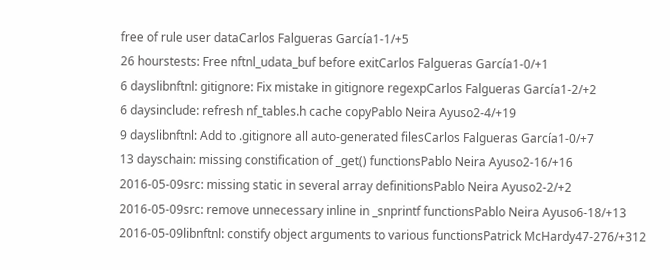free of rule user dataCarlos Falgueras García1-1/+5
26 hourstests: Free nftnl_udata_buf before exitCarlos Falgueras García1-0/+1
6 dayslibnftnl: gitignore: Fix mistake in gitignore regexpCarlos Falgueras García1-2/+2
6 daysinclude: refresh nf_tables.h cache copyPablo Neira Ayuso2-4/+19
9 dayslibnftnl: Add to .gitignore all auto-generated filesCarlos Falgueras García1-0/+7
13 dayschain: missing constification of _get() functionsPablo Neira Ayuso2-16/+16
2016-05-09src: missing static in several array definitionsPablo Neira Ayuso2-2/+2
2016-05-09src: remove unnecessary inline in _snprintf functionsPablo Neira Ayuso6-18/+13
2016-05-09libnftnl: constify object arguments to various functionsPatrick McHardy47-276/+312